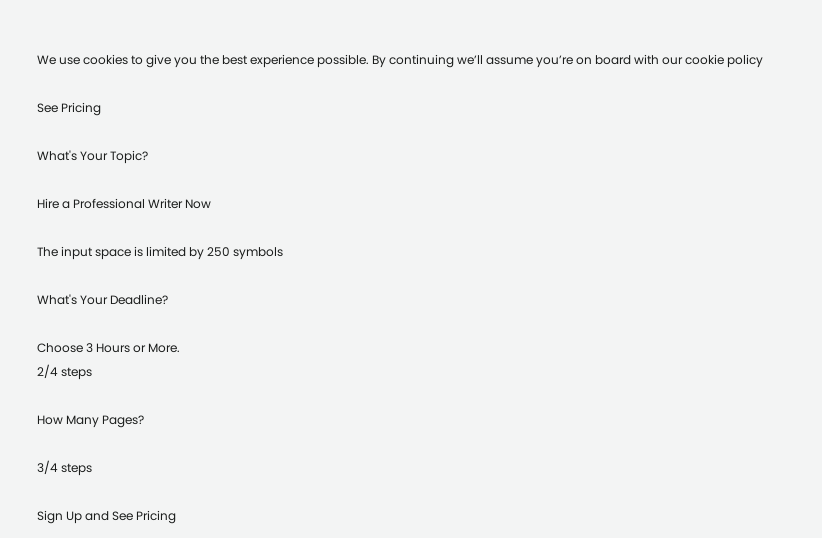We use cookies to give you the best experience possible. By continuing we’ll assume you’re on board with our cookie policy

See Pricing

What's Your Topic?

Hire a Professional Writer Now

The input space is limited by 250 symbols

What's Your Deadline?

Choose 3 Hours or More.
2/4 steps

How Many Pages?

3/4 steps

Sign Up and See Pricing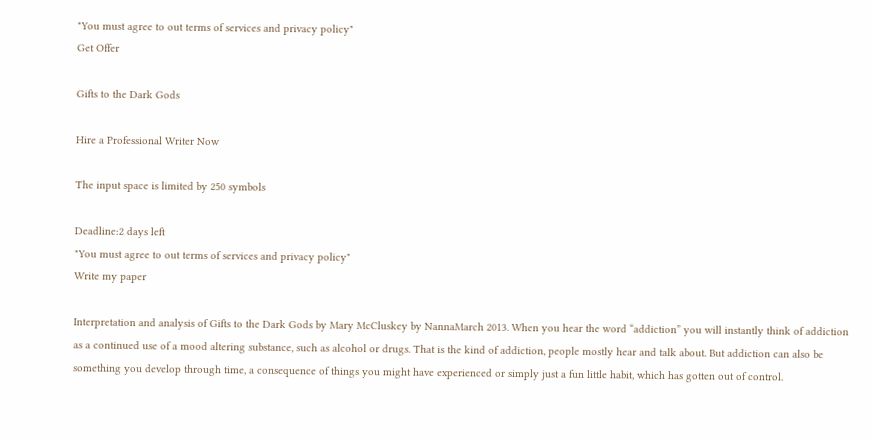"You must agree to out terms of services and privacy policy"
Get Offer

Gifts to the Dark Gods

Hire a Professional Writer Now

The input space is limited by 250 symbols

Deadline:2 days left
"You must agree to out terms of services and privacy policy"
Write my paper

Interpretation and analysis of Gifts to the Dark Gods by Mary McCluskey by NannaMarch 2013. When you hear the word “addiction” you will instantly think of addiction as a continued use of a mood altering substance, such as alcohol or drugs. That is the kind of addiction, people mostly hear and talk about. But addiction can also be something you develop through time, a consequence of things you might have experienced or simply just a fun little habit, which has gotten out of control.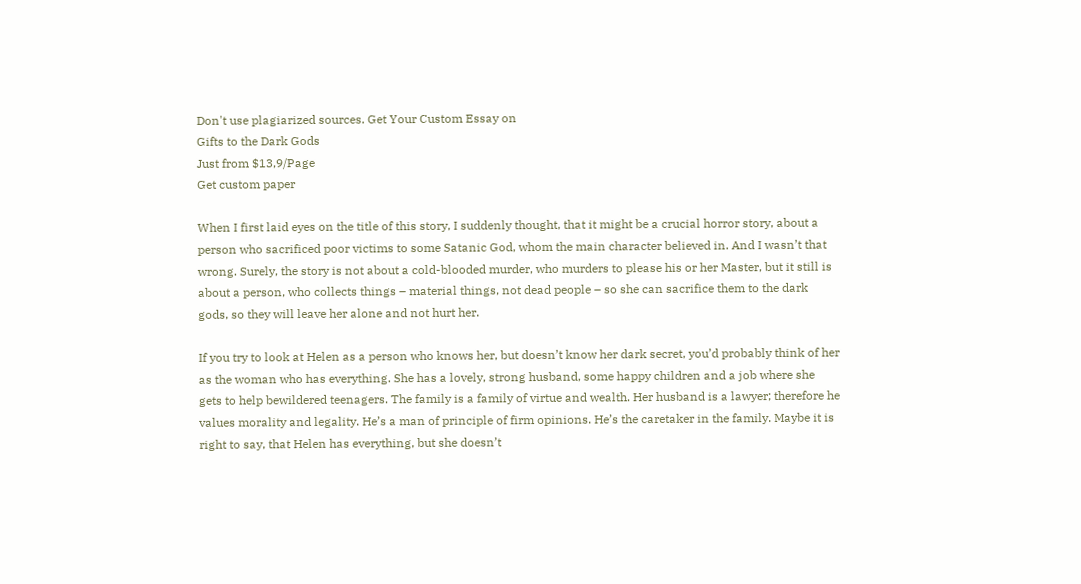Don't use plagiarized sources. Get Your Custom Essay on
Gifts to the Dark Gods
Just from $13,9/Page
Get custom paper

When I first laid eyes on the title of this story, I suddenly thought, that it might be a crucial horror story, about a person who sacrificed poor victims to some Satanic God, whom the main character believed in. And I wasn’t that wrong. Surely, the story is not about a cold-blooded murder, who murders to please his or her Master, but it still is about a person, who collects things – material things, not dead people – so she can sacrifice them to the dark gods, so they will leave her alone and not hurt her.

If you try to look at Helen as a person who knows her, but doesn’t know her dark secret, you’d probably think of her as the woman who has everything. She has a lovely, strong husband, some happy children and a job where she gets to help bewildered teenagers. The family is a family of virtue and wealth. Her husband is a lawyer; therefore he values morality and legality. He’s a man of principle of firm opinions. He’s the caretaker in the family. Maybe it is right to say, that Helen has everything, but she doesn’t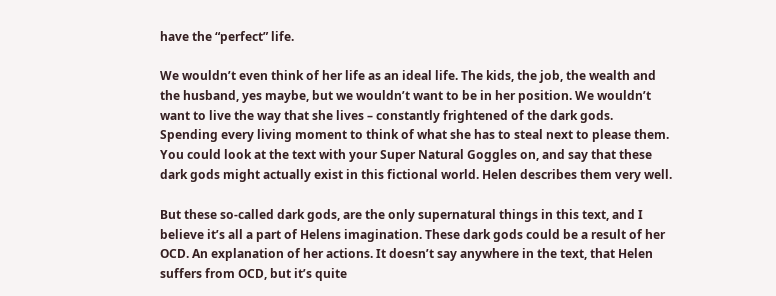have the “perfect” life.

We wouldn’t even think of her life as an ideal life. The kids, the job, the wealth and the husband, yes maybe, but we wouldn’t want to be in her position. We wouldn’t want to live the way that she lives – constantly frightened of the dark gods. Spending every living moment to think of what she has to steal next to please them. You could look at the text with your Super Natural Goggles on, and say that these dark gods might actually exist in this fictional world. Helen describes them very well.

But these so-called dark gods, are the only supernatural things in this text, and I believe it’s all a part of Helens imagination. These dark gods could be a result of her OCD. An explanation of her actions. It doesn’t say anywhere in the text, that Helen suffers from OCD, but it’s quite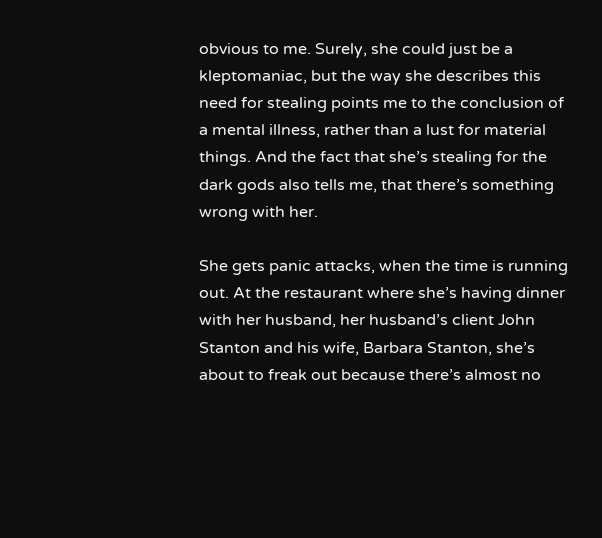obvious to me. Surely, she could just be a kleptomaniac, but the way she describes this need for stealing points me to the conclusion of a mental illness, rather than a lust for material things. And the fact that she’s stealing for the dark gods also tells me, that there’s something wrong with her.

She gets panic attacks, when the time is running out. At the restaurant where she’s having dinner with her husband, her husband’s client John Stanton and his wife, Barbara Stanton, she’s about to freak out because there’s almost no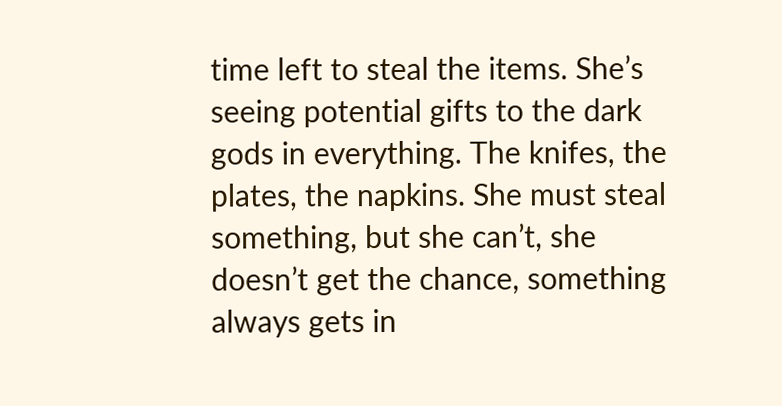time left to steal the items. She’s seeing potential gifts to the dark gods in everything. The knifes, the plates, the napkins. She must steal something, but she can’t, she doesn’t get the chance, something always gets in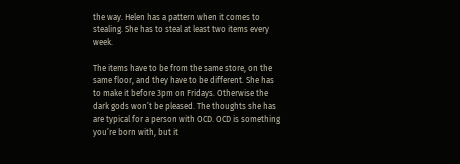the way. Helen has a pattern when it comes to stealing. She has to steal at least two items every week.

The items have to be from the same store, on the same floor, and they have to be different. She has to make it before 3pm on Fridays. Otherwise the dark gods won’t be pleased. The thoughts she has are typical for a person with OCD. OCD is something you’re born with, but it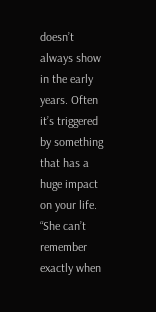doesn’t always show in the early years. Often it’s triggered by something that has a huge impact on your life. “She can’t remember exactly when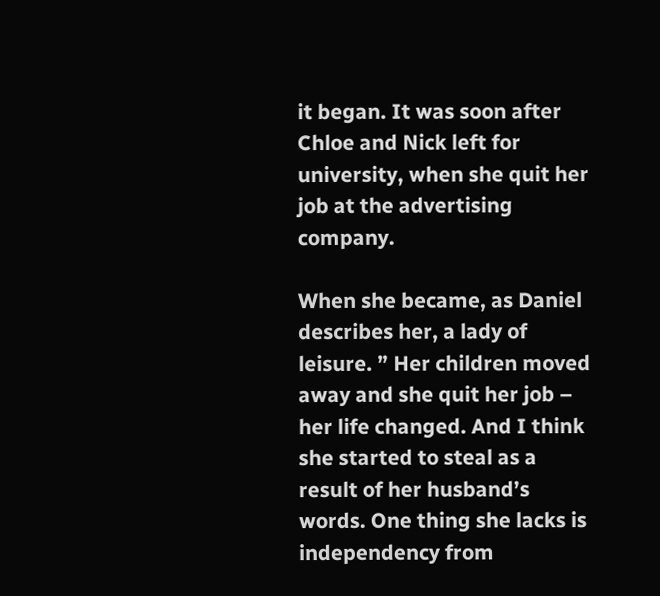it began. It was soon after Chloe and Nick left for university, when she quit her job at the advertising company.

When she became, as Daniel describes her, a lady of leisure. ” Her children moved away and she quit her job – her life changed. And I think she started to steal as a result of her husband’s words. One thing she lacks is independency from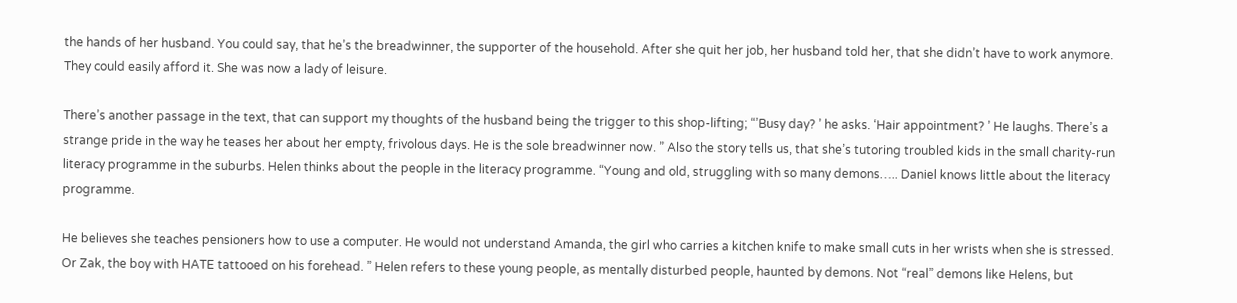the hands of her husband. You could say, that he’s the breadwinner, the supporter of the household. After she quit her job, her husband told her, that she didn’t have to work anymore. They could easily afford it. She was now a lady of leisure.

There’s another passage in the text, that can support my thoughts of the husband being the trigger to this shop-lifting; “’Busy day? ’ he asks. ‘Hair appointment? ’ He laughs. There’s a strange pride in the way he teases her about her empty, frivolous days. He is the sole breadwinner now. ” Also the story tells us, that she’s tutoring troubled kids in the small charity-run literacy programme in the suburbs. Helen thinks about the people in the literacy programme. “Young and old, struggling with so many demons….. Daniel knows little about the literacy programme.

He believes she teaches pensioners how to use a computer. He would not understand Amanda, the girl who carries a kitchen knife to make small cuts in her wrists when she is stressed. Or Zak, the boy with HATE tattooed on his forehead. ” Helen refers to these young people, as mentally disturbed people, haunted by demons. Not “real” demons like Helens, but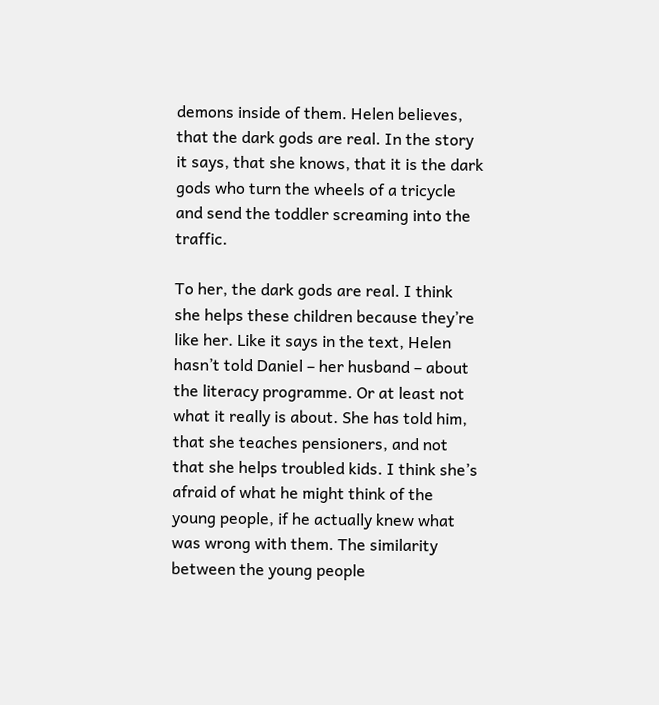demons inside of them. Helen believes, that the dark gods are real. In the story it says, that she knows, that it is the dark gods who turn the wheels of a tricycle and send the toddler screaming into the traffic.

To her, the dark gods are real. I think she helps these children because they’re like her. Like it says in the text, Helen hasn’t told Daniel – her husband – about the literacy programme. Or at least not what it really is about. She has told him, that she teaches pensioners, and not that she helps troubled kids. I think she’s afraid of what he might think of the young people, if he actually knew what was wrong with them. The similarity between the young people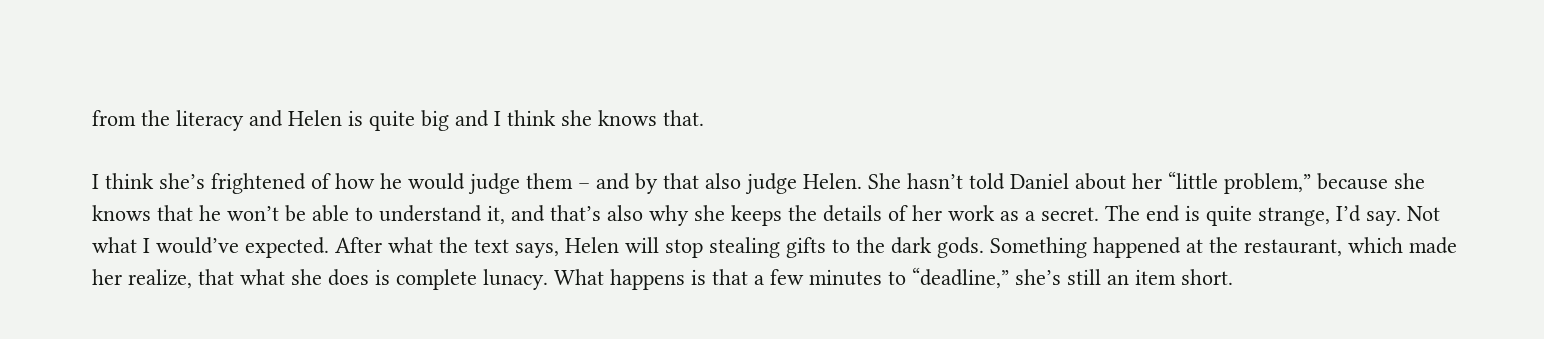from the literacy and Helen is quite big and I think she knows that.

I think she’s frightened of how he would judge them – and by that also judge Helen. She hasn’t told Daniel about her “little problem,” because she knows that he won’t be able to understand it, and that’s also why she keeps the details of her work as a secret. The end is quite strange, I’d say. Not what I would’ve expected. After what the text says, Helen will stop stealing gifts to the dark gods. Something happened at the restaurant, which made her realize, that what she does is complete lunacy. What happens is that a few minutes to “deadline,” she’s still an item short.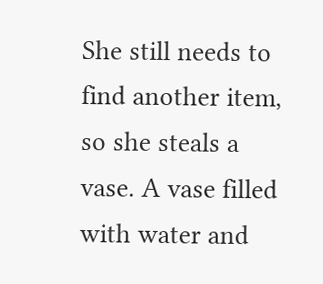She still needs to find another item, so she steals a vase. A vase filled with water and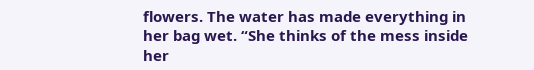flowers. The water has made everything in her bag wet. “She thinks of the mess inside her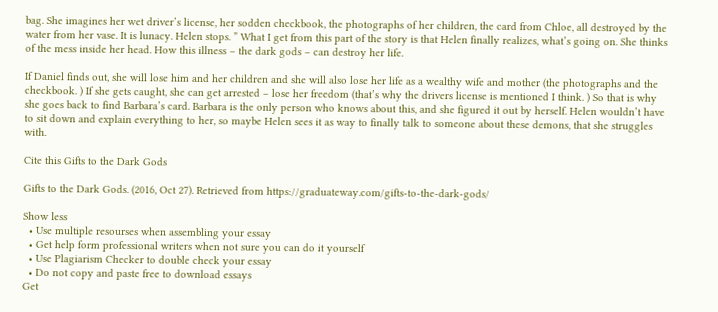bag. She imagines her wet driver’s license, her sodden checkbook, the photographs of her children, the card from Chloe, all destroyed by the water from her vase. It is lunacy. Helen stops. ” What I get from this part of the story is that Helen finally realizes, what’s going on. She thinks of the mess inside her head. How this illness – the dark gods – can destroy her life.

If Daniel finds out, she will lose him and her children and she will also lose her life as a wealthy wife and mother (the photographs and the checkbook. ) If she gets caught, she can get arrested – lose her freedom (that’s why the drivers license is mentioned I think. ) So that is why she goes back to find Barbara’s card. Barbara is the only person who knows about this, and she figured it out by herself. Helen wouldn’t have to sit down and explain everything to her, so maybe Helen sees it as way to finally talk to someone about these demons, that she struggles with.

Cite this Gifts to the Dark Gods

Gifts to the Dark Gods. (2016, Oct 27). Retrieved from https://graduateway.com/gifts-to-the-dark-gods/

Show less
  • Use multiple resourses when assembling your essay
  • Get help form professional writers when not sure you can do it yourself
  • Use Plagiarism Checker to double check your essay
  • Do not copy and paste free to download essays
Get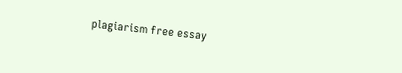plagiarism free essay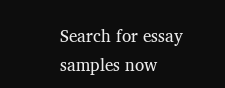Search for essay samples now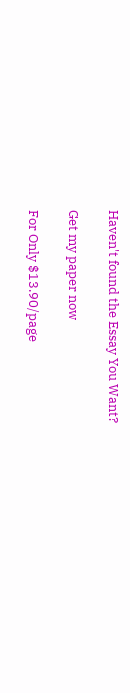Haven't found the Essay You Want?

Get my paper now

For Only $13.90/page